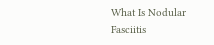What Is Nodular Fasciitis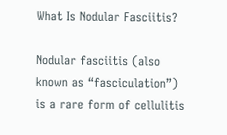What Is Nodular Fasciitis?

Nodular fasciitis (also known as “fasciculation”) is a rare form of cellulitis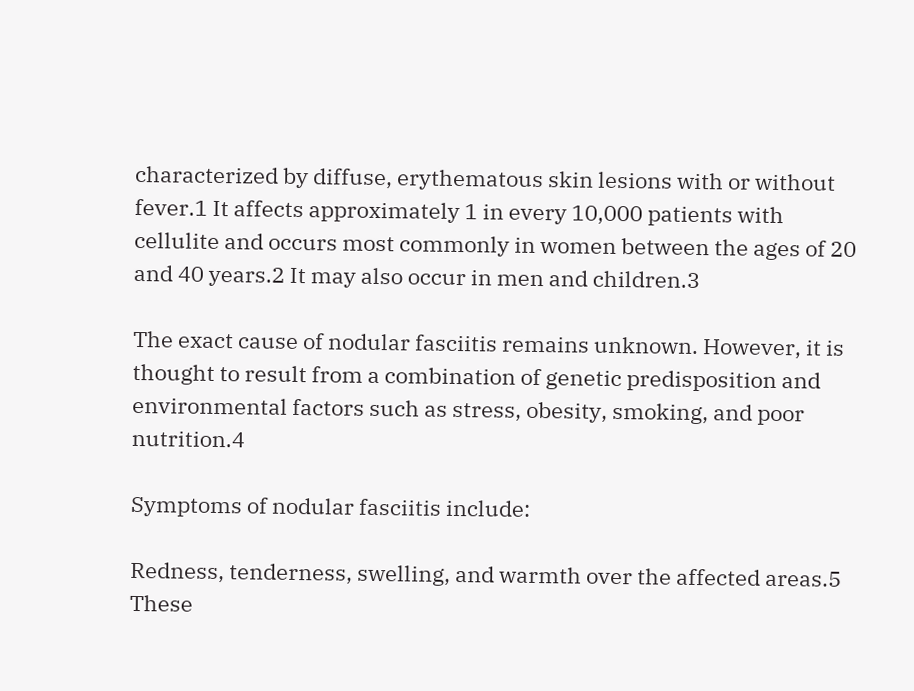characterized by diffuse, erythematous skin lesions with or without fever.1 It affects approximately 1 in every 10,000 patients with cellulite and occurs most commonly in women between the ages of 20 and 40 years.2 It may also occur in men and children.3

The exact cause of nodular fasciitis remains unknown. However, it is thought to result from a combination of genetic predisposition and environmental factors such as stress, obesity, smoking, and poor nutrition.4

Symptoms of nodular fasciitis include:

Redness, tenderness, swelling, and warmth over the affected areas.5 These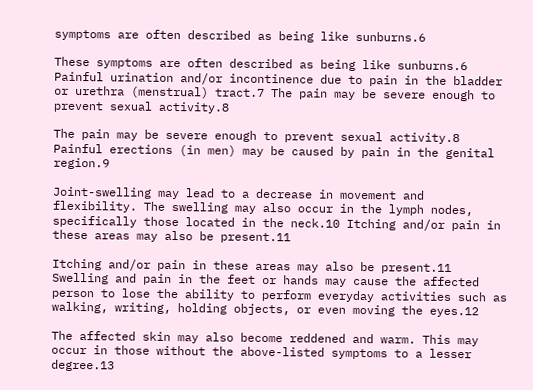symptoms are often described as being like sunburns.6

These symptoms are often described as being like sunburns.6 Painful urination and/or incontinence due to pain in the bladder or urethra (menstrual) tract.7 The pain may be severe enough to prevent sexual activity.8

The pain may be severe enough to prevent sexual activity.8 Painful erections (in men) may be caused by pain in the genital region.9

Joint-swelling may lead to a decrease in movement and flexibility. The swelling may also occur in the lymph nodes, specifically those located in the neck.10 Itching and/or pain in these areas may also be present.11

Itching and/or pain in these areas may also be present.11 Swelling and pain in the feet or hands may cause the affected person to lose the ability to perform everyday activities such as walking, writing, holding objects, or even moving the eyes.12

The affected skin may also become reddened and warm. This may occur in those without the above-listed symptoms to a lesser degree.13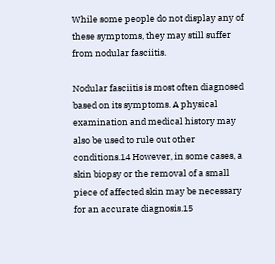While some people do not display any of these symptoms, they may still suffer from nodular fasciitis.

Nodular fasciitis is most often diagnosed based on its symptoms. A physical examination and medical history may also be used to rule out other conditions.14 However, in some cases, a skin biopsy or the removal of a small piece of affected skin may be necessary for an accurate diagnosis.15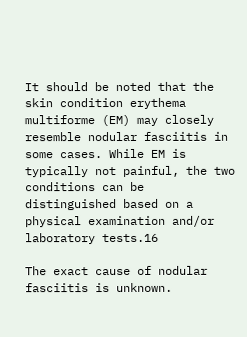It should be noted that the skin condition erythema multiforme (EM) may closely resemble nodular fasciitis in some cases. While EM is typically not painful, the two conditions can be distinguished based on a physical examination and/or laboratory tests.16

The exact cause of nodular fasciitis is unknown.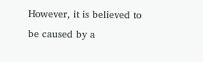However, it is believed to be caused by a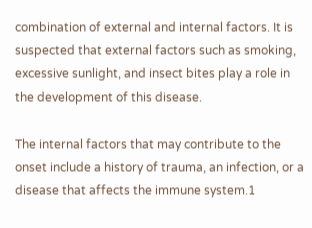combination of external and internal factors. It is suspected that external factors such as smoking, excessive sunlight, and insect bites play a role in the development of this disease.

The internal factors that may contribute to the onset include a history of trauma, an infection, or a disease that affects the immune system.1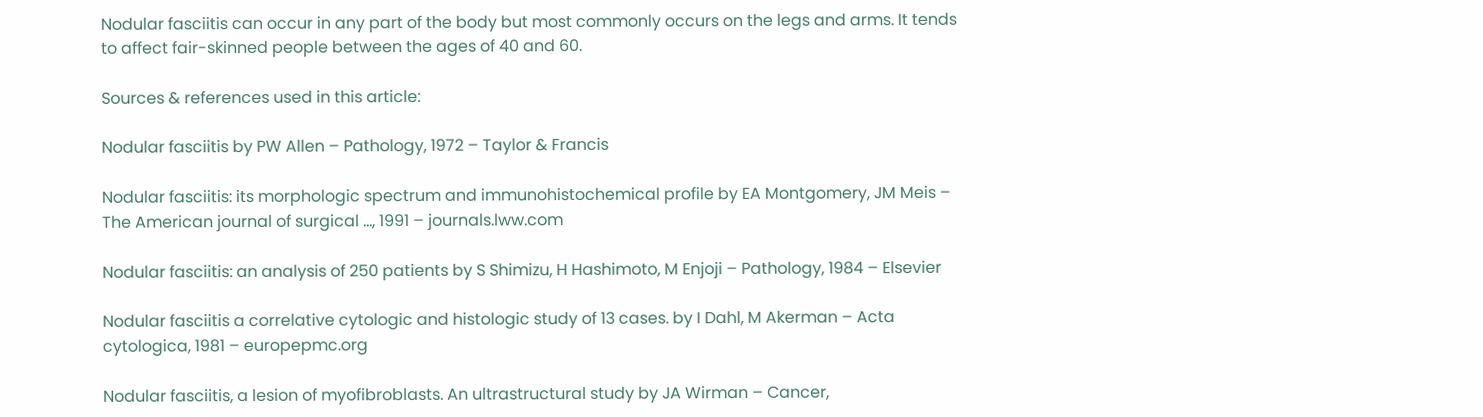Nodular fasciitis can occur in any part of the body but most commonly occurs on the legs and arms. It tends to affect fair-skinned people between the ages of 40 and 60.

Sources & references used in this article:

Nodular fasciitis by PW Allen – Pathology, 1972 – Taylor & Francis

Nodular fasciitis: its morphologic spectrum and immunohistochemical profile by EA Montgomery, JM Meis – The American journal of surgical …, 1991 – journals.lww.com

Nodular fasciitis: an analysis of 250 patients by S Shimizu, H Hashimoto, M Enjoji – Pathology, 1984 – Elsevier

Nodular fasciitis a correlative cytologic and histologic study of 13 cases. by I Dahl, M Akerman – Acta cytologica, 1981 – europepmc.org

Nodular fasciitis, a lesion of myofibroblasts. An ultrastructural study by JA Wirman – Cancer,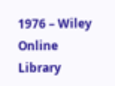1976 – Wiley Online Library